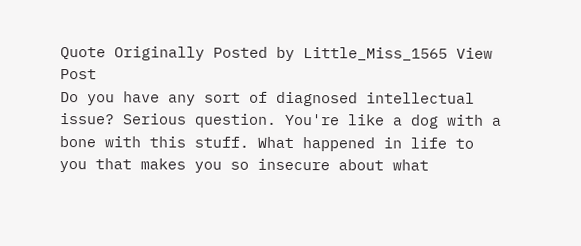Quote Originally Posted by Little_Miss_1565 View Post
Do you have any sort of diagnosed intellectual issue? Serious question. You're like a dog with a bone with this stuff. What happened in life to you that makes you so insecure about what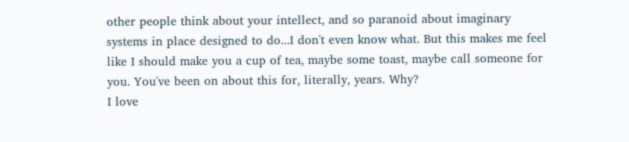other people think about your intellect, and so paranoid about imaginary systems in place designed to do...I don't even know what. But this makes me feel like I should make you a cup of tea, maybe some toast, maybe call someone for you. You've been on about this for, literally, years. Why?
I love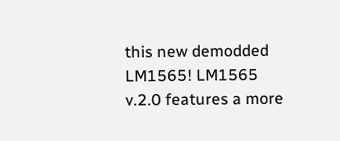this new demodded LM1565! LM1565 v.2.0 features a more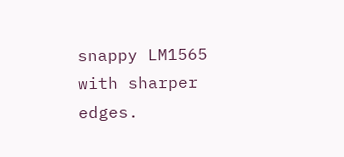snappy LM1565 with sharper edges.